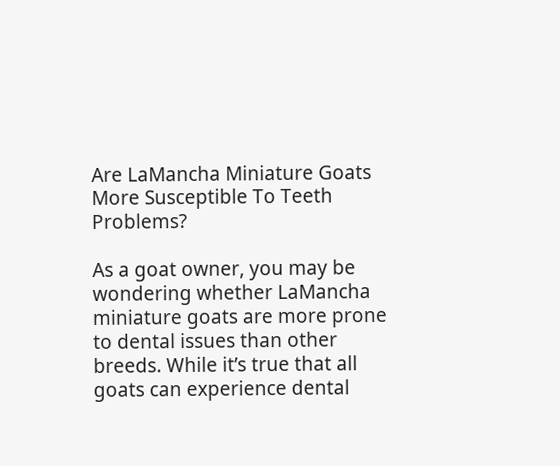Are LaMancha Miniature Goats More Susceptible To Teeth Problems?

As a goat owner, you may be wondering whether LaMancha miniature goats are more prone to dental issues than other breeds. While it’s true that all goats can experience dental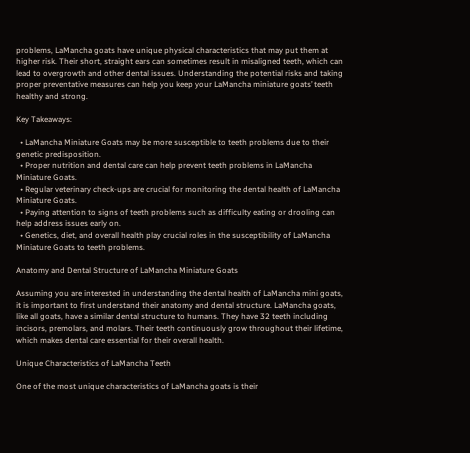problems, LaMancha goats have unique physical characteristics that may put them at higher risk. Their short, straight ears can sometimes result in misaligned teeth, which can lead to overgrowth and other dental issues. Understanding the potential risks and taking proper preventative measures can help you keep your LaMancha miniature goats’ teeth healthy and strong.

Key Takeaways:

  • LaMancha Miniature Goats may be more susceptible to teeth problems due to their genetic predisposition.
  • Proper nutrition and dental care can help prevent teeth problems in LaMancha Miniature Goats.
  • Regular veterinary check-ups are crucial for monitoring the dental health of LaMancha Miniature Goats.
  • Paying attention to signs of teeth problems such as difficulty eating or drooling can help address issues early on.
  • Genetics, diet, and overall health play crucial roles in the susceptibility of LaMancha Miniature Goats to teeth problems.

Anatomy and Dental Structure of LaMancha Miniature Goats

Assuming you are interested in understanding the dental health of LaMancha mini goats, it is important to first understand their anatomy and dental structure. LaMancha goats, like all goats, have a similar dental structure to humans. They have 32 teeth including incisors, premolars, and molars. Their teeth continuously grow throughout their lifetime, which makes dental care essential for their overall health.

Unique Characteristics of LaMancha Teeth

One of the most unique characteristics of LaMancha goats is their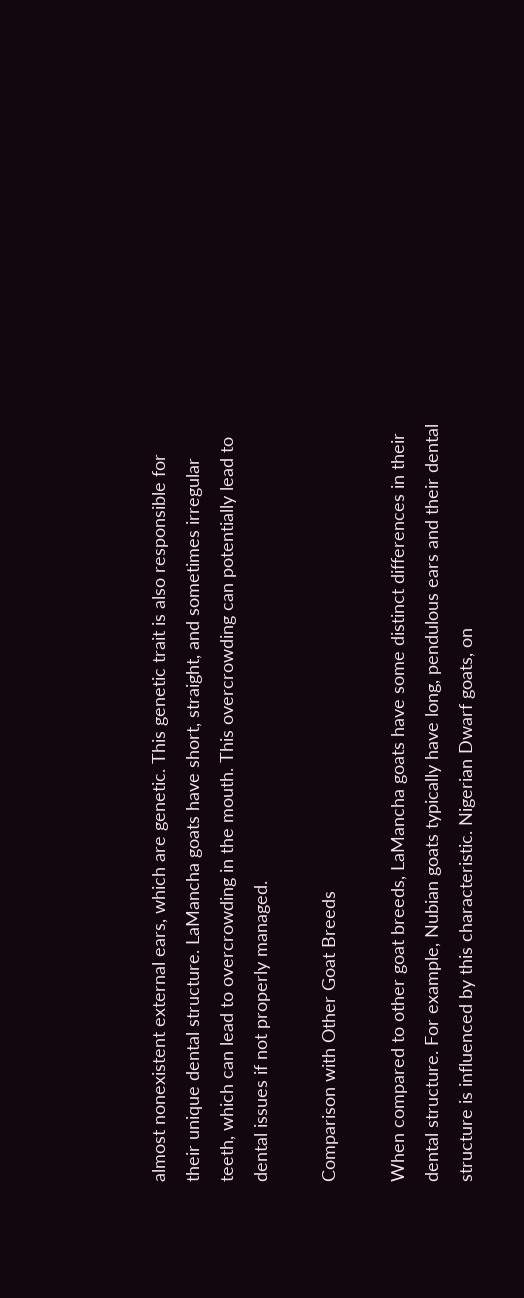almost nonexistent external ears, which are genetic. This genetic trait is also responsible for their unique dental structure. LaMancha goats have short, straight, and sometimes irregular teeth, which can lead to overcrowding in the mouth. This overcrowding can potentially lead to dental issues if not properly managed.

Comparison with Other Goat Breeds

When compared to other goat breeds, LaMancha goats have some distinct differences in their dental structure. For example, Nubian goats typically have long, pendulous ears and their dental structure is influenced by this characteristic. Nigerian Dwarf goats, on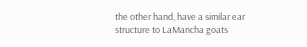the other hand, have a similar ear structure to LaMancha goats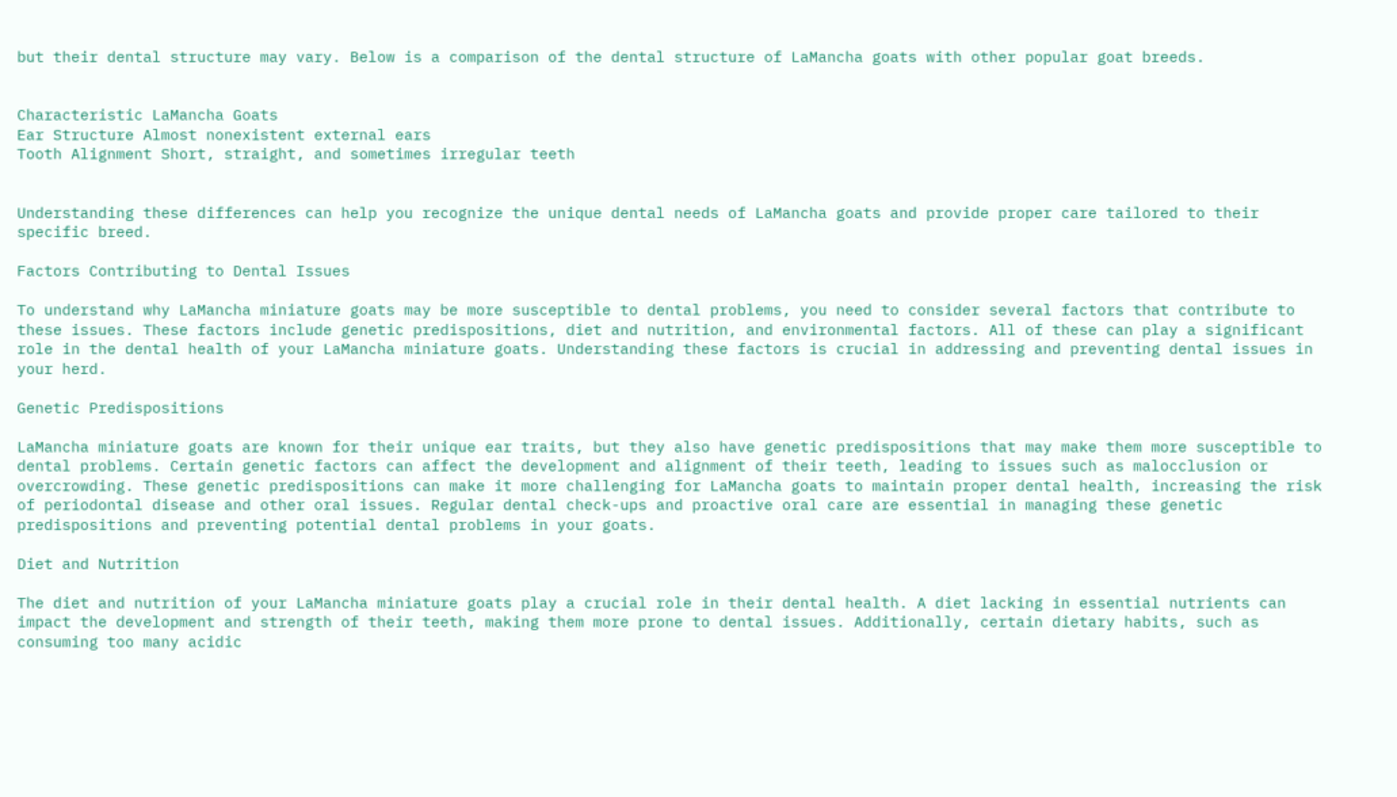but their dental structure may vary. Below is a comparison of the dental structure of LaMancha goats with other popular goat breeds.


Characteristic LaMancha Goats
Ear Structure Almost nonexistent external ears
Tooth Alignment Short, straight, and sometimes irregular teeth


Understanding these differences can help you recognize the unique dental needs of LaMancha goats and provide proper care tailored to their specific breed.

Factors Contributing to Dental Issues

To understand why LaMancha miniature goats may be more susceptible to dental problems, you need to consider several factors that contribute to these issues. These factors include genetic predispositions, diet and nutrition, and environmental factors. All of these can play a significant role in the dental health of your LaMancha miniature goats. Understanding these factors is crucial in addressing and preventing dental issues in your herd.

Genetic Predispositions

LaMancha miniature goats are known for their unique ear traits, but they also have genetic predispositions that may make them more susceptible to dental problems. Certain genetic factors can affect the development and alignment of their teeth, leading to issues such as malocclusion or overcrowding. These genetic predispositions can make it more challenging for LaMancha goats to maintain proper dental health, increasing the risk of periodontal disease and other oral issues. Regular dental check-ups and proactive oral care are essential in managing these genetic predispositions and preventing potential dental problems in your goats.

Diet and Nutrition

The diet and nutrition of your LaMancha miniature goats play a crucial role in their dental health. A diet lacking in essential nutrients can impact the development and strength of their teeth, making them more prone to dental issues. Additionally, certain dietary habits, such as consuming too many acidic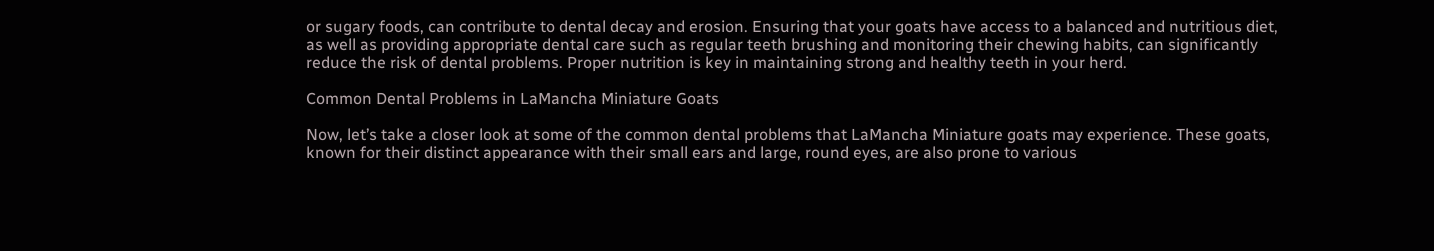or sugary foods, can contribute to dental decay and erosion. Ensuring that your goats have access to a balanced and nutritious diet, as well as providing appropriate dental care such as regular teeth brushing and monitoring their chewing habits, can significantly reduce the risk of dental problems. Proper nutrition is key in maintaining strong and healthy teeth in your herd.

Common Dental Problems in LaMancha Miniature Goats

Now, let’s take a closer look at some of the common dental problems that LaMancha Miniature goats may experience. These goats, known for their distinct appearance with their small ears and large, round eyes, are also prone to various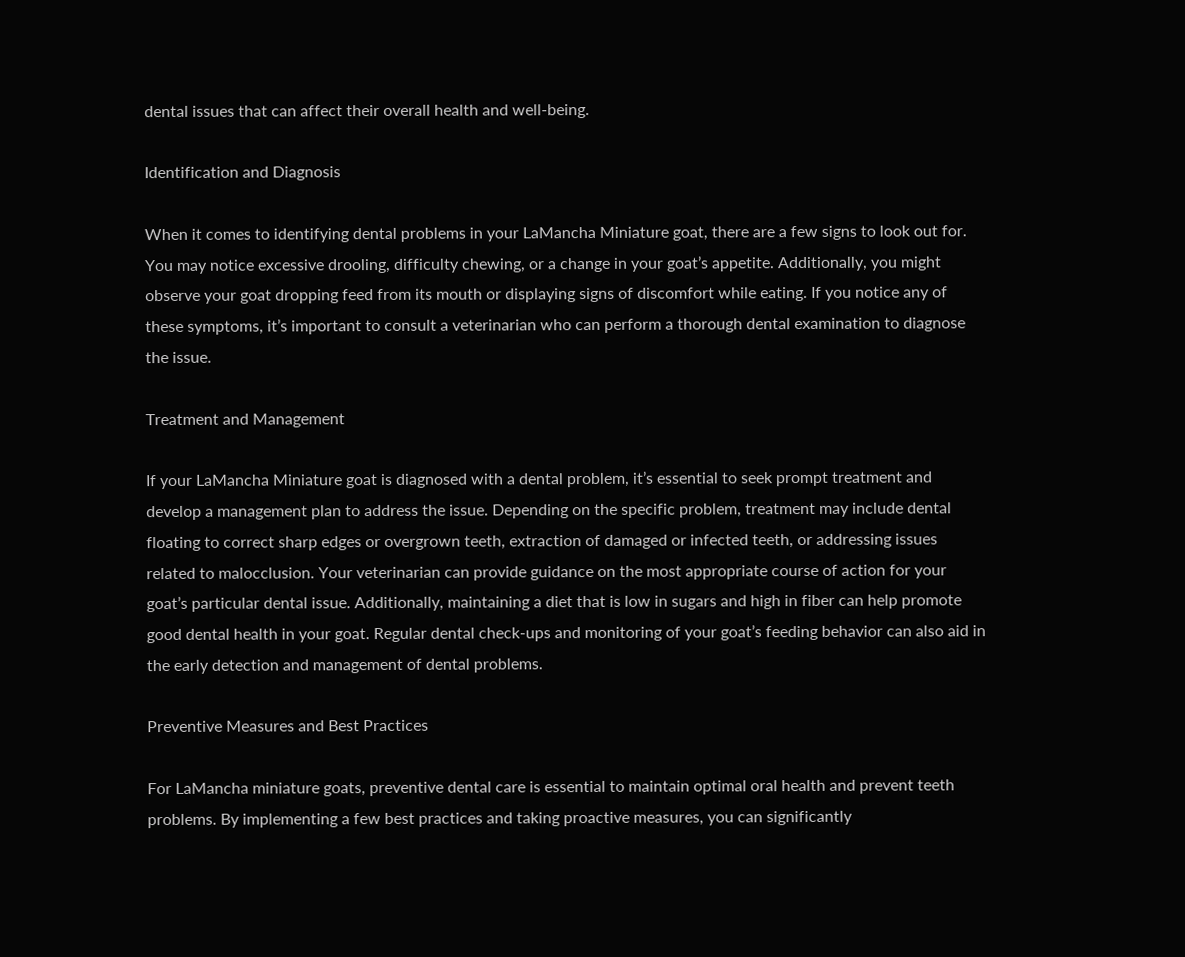dental issues that can affect their overall health and well-being.

Identification and Diagnosis

When it comes to identifying dental problems in your LaMancha Miniature goat, there are a few signs to look out for. You may notice excessive drooling, difficulty chewing, or a change in your goat’s appetite. Additionally, you might observe your goat dropping feed from its mouth or displaying signs of discomfort while eating. If you notice any of these symptoms, it’s important to consult a veterinarian who can perform a thorough dental examination to diagnose the issue.

Treatment and Management

If your LaMancha Miniature goat is diagnosed with a dental problem, it’s essential to seek prompt treatment and develop a management plan to address the issue. Depending on the specific problem, treatment may include dental floating to correct sharp edges or overgrown teeth, extraction of damaged or infected teeth, or addressing issues related to malocclusion. Your veterinarian can provide guidance on the most appropriate course of action for your goat’s particular dental issue. Additionally, maintaining a diet that is low in sugars and high in fiber can help promote good dental health in your goat. Regular dental check-ups and monitoring of your goat’s feeding behavior can also aid in the early detection and management of dental problems.

Preventive Measures and Best Practices

For LaMancha miniature goats, preventive dental care is essential to maintain optimal oral health and prevent teeth problems. By implementing a few best practices and taking proactive measures, you can significantly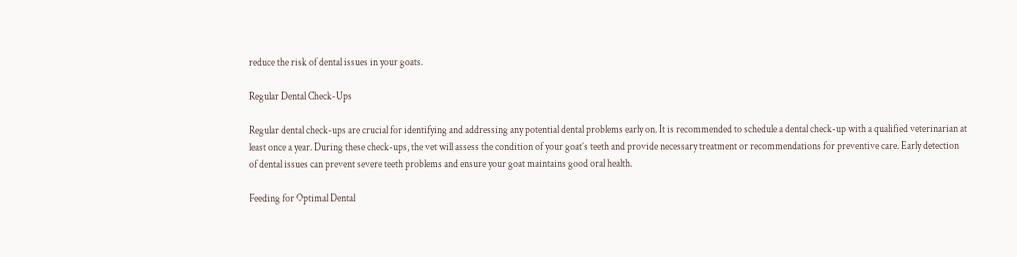reduce the risk of dental issues in your goats.

Regular Dental Check-Ups

Regular dental check-ups are crucial for identifying and addressing any potential dental problems early on. It is recommended to schedule a dental check-up with a qualified veterinarian at least once a year. During these check-ups, the vet will assess the condition of your goat’s teeth and provide necessary treatment or recommendations for preventive care. Early detection of dental issues can prevent severe teeth problems and ensure your goat maintains good oral health.

Feeding for Optimal Dental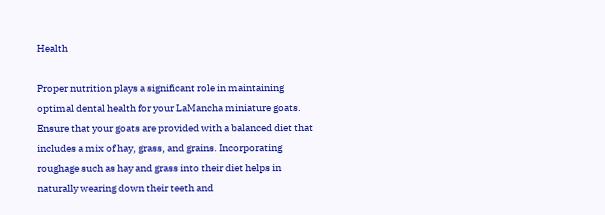Health

Proper nutrition plays a significant role in maintaining optimal dental health for your LaMancha miniature goats. Ensure that your goats are provided with a balanced diet that includes a mix of hay, grass, and grains. Incorporating roughage such as hay and grass into their diet helps in naturally wearing down their teeth and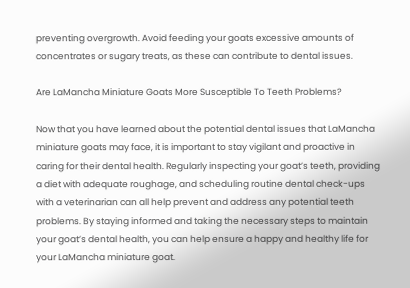preventing overgrowth. Avoid feeding your goats excessive amounts of concentrates or sugary treats, as these can contribute to dental issues.

Are LaMancha Miniature Goats More Susceptible To Teeth Problems?

Now that you have learned about the potential dental issues that LaMancha miniature goats may face, it is important to stay vigilant and proactive in caring for their dental health. Regularly inspecting your goat’s teeth, providing a diet with adequate roughage, and scheduling routine dental check-ups with a veterinarian can all help prevent and address any potential teeth problems. By staying informed and taking the necessary steps to maintain your goat’s dental health, you can help ensure a happy and healthy life for your LaMancha miniature goat.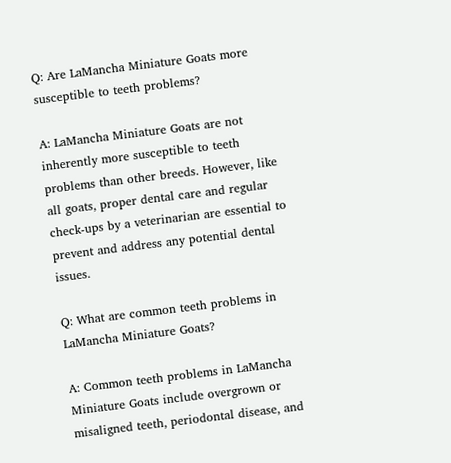Q: Are LaMancha Miniature Goats more susceptible to teeth problems?

A: LaMancha Miniature Goats are not inherently more susceptible to teeth problems than other breeds. However, like all goats, proper dental care and regular check-ups by a veterinarian are essential to prevent and address any potential dental issues.

Q: What are common teeth problems in LaMancha Miniature Goats?

A: Common teeth problems in LaMancha Miniature Goats include overgrown or misaligned teeth, periodontal disease, and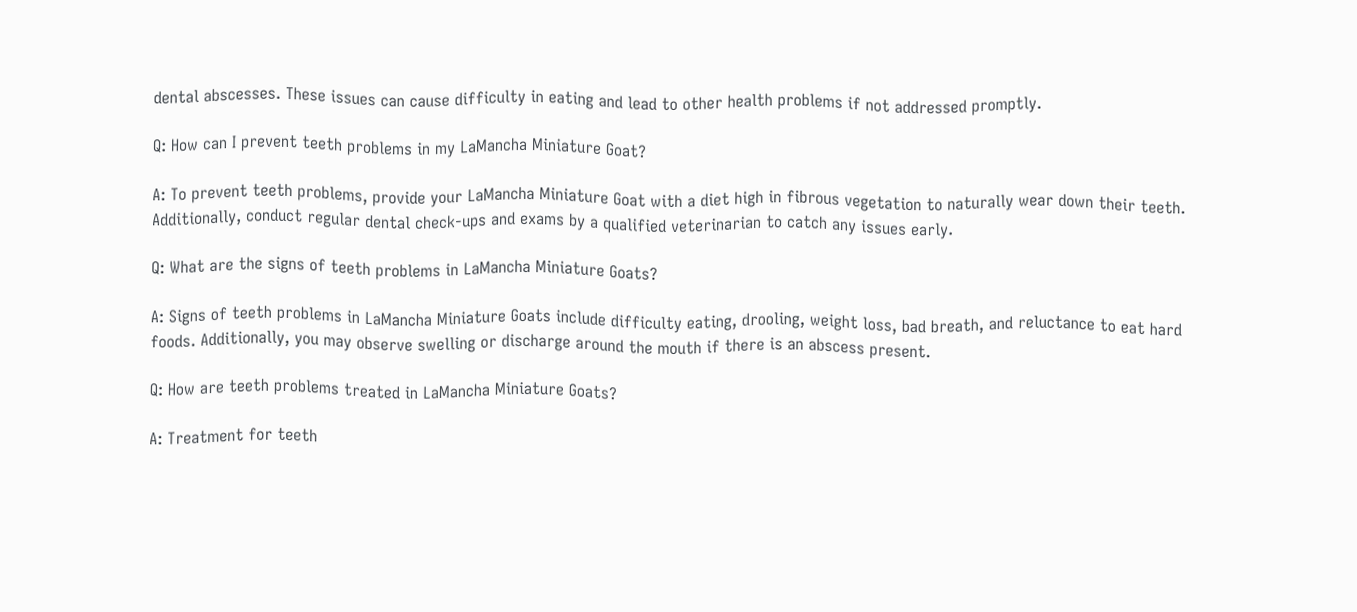dental abscesses. These issues can cause difficulty in eating and lead to other health problems if not addressed promptly.

Q: How can I prevent teeth problems in my LaMancha Miniature Goat?

A: To prevent teeth problems, provide your LaMancha Miniature Goat with a diet high in fibrous vegetation to naturally wear down their teeth. Additionally, conduct regular dental check-ups and exams by a qualified veterinarian to catch any issues early.

Q: What are the signs of teeth problems in LaMancha Miniature Goats?

A: Signs of teeth problems in LaMancha Miniature Goats include difficulty eating, drooling, weight loss, bad breath, and reluctance to eat hard foods. Additionally, you may observe swelling or discharge around the mouth if there is an abscess present.

Q: How are teeth problems treated in LaMancha Miniature Goats?

A: Treatment for teeth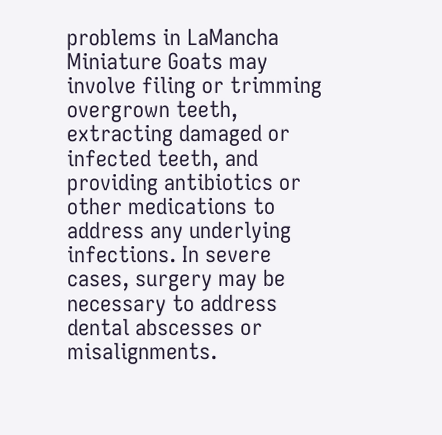problems in LaMancha Miniature Goats may involve filing or trimming overgrown teeth, extracting damaged or infected teeth, and providing antibiotics or other medications to address any underlying infections. In severe cases, surgery may be necessary to address dental abscesses or misalignments.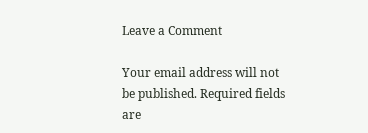Leave a Comment

Your email address will not be published. Required fields are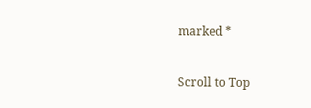marked *

Scroll to Top